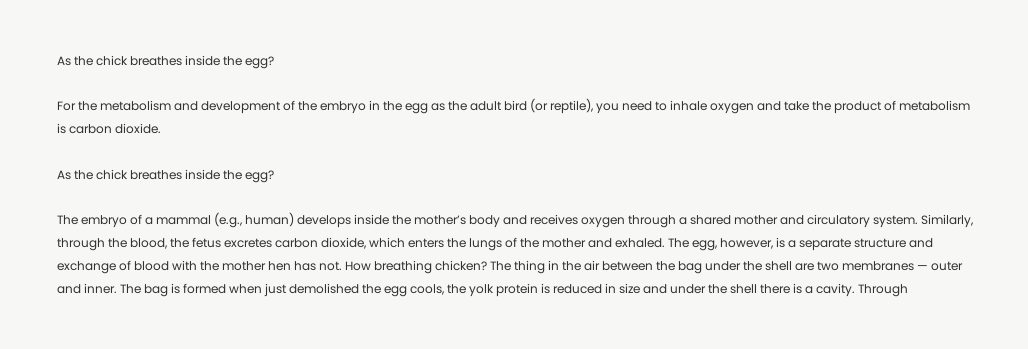As the chick breathes inside the egg?

For the metabolism and development of the embryo in the egg as the adult bird (or reptile), you need to inhale oxygen and take the product of metabolism is carbon dioxide.

As the chick breathes inside the egg?

The embryo of a mammal (e.g., human) develops inside the mother’s body and receives oxygen through a shared mother and circulatory system. Similarly, through the blood, the fetus excretes carbon dioxide, which enters the lungs of the mother and exhaled. The egg, however, is a separate structure and exchange of blood with the mother hen has not. How breathing chicken? The thing in the air between the bag under the shell are two membranes — outer and inner. The bag is formed when just demolished the egg cools, the yolk protein is reduced in size and under the shell there is a cavity. Through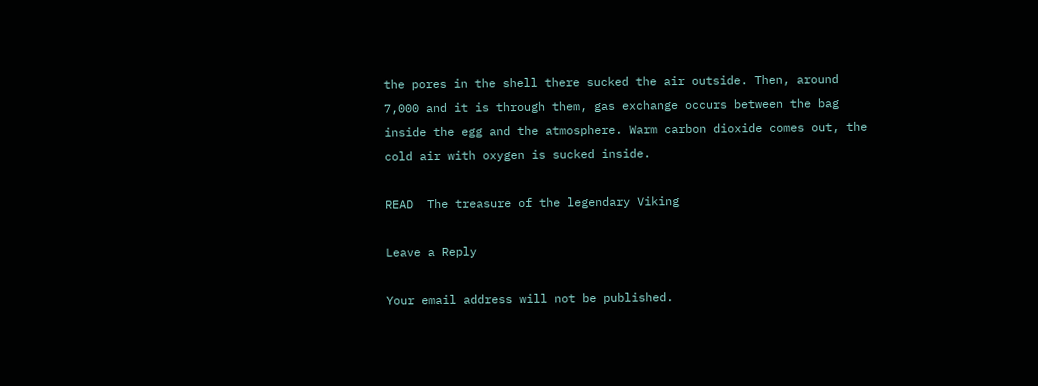the pores in the shell there sucked the air outside. Then, around 7,000 and it is through them, gas exchange occurs between the bag inside the egg and the atmosphere. Warm carbon dioxide comes out, the cold air with oxygen is sucked inside.

READ  The treasure of the legendary Viking

Leave a Reply

Your email address will not be published.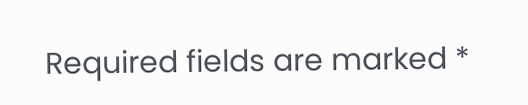Required fields are marked *